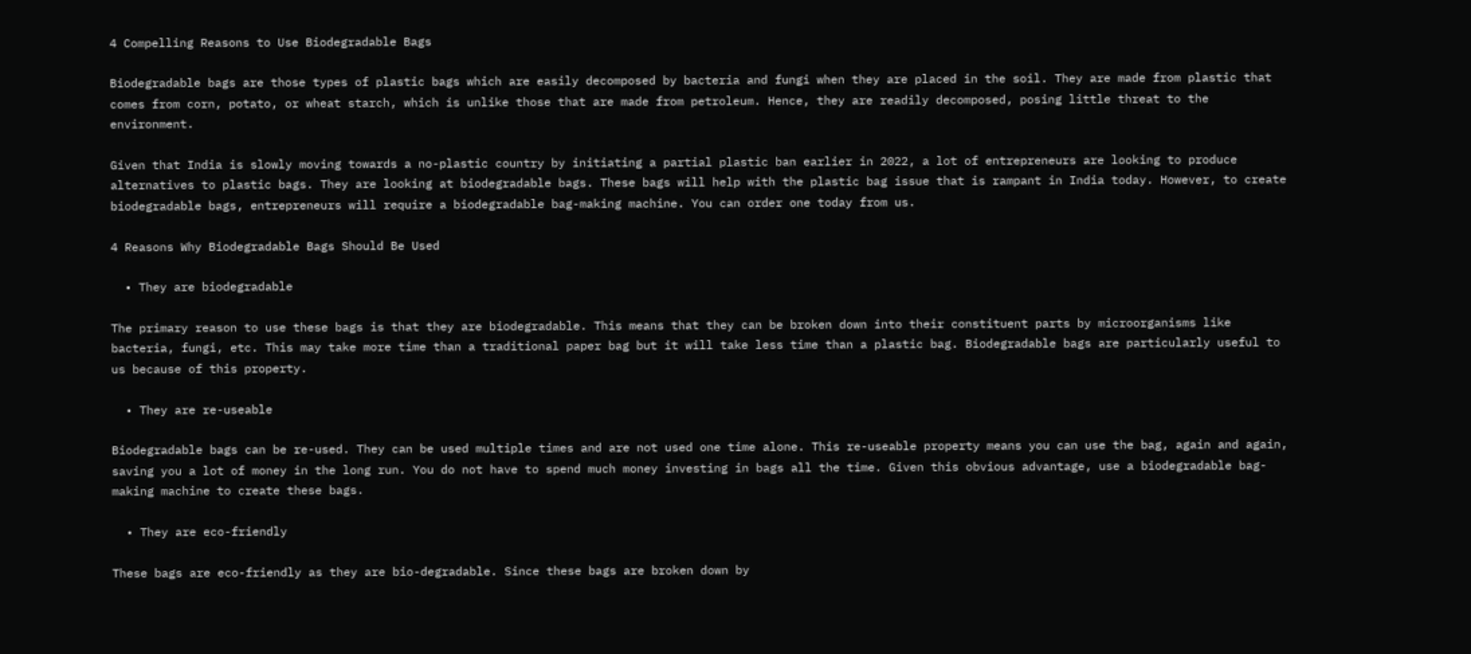4 Compelling Reasons to Use Biodegradable Bags

Biodegradable bags are those types of plastic bags which are easily decomposed by bacteria and fungi when they are placed in the soil. They are made from plastic that comes from corn, potato, or wheat starch, which is unlike those that are made from petroleum. Hence, they are readily decomposed, posing little threat to the environment.

Given that India is slowly moving towards a no-plastic country by initiating a partial plastic ban earlier in 2022, a lot of entrepreneurs are looking to produce alternatives to plastic bags. They are looking at biodegradable bags. These bags will help with the plastic bag issue that is rampant in India today. However, to create biodegradable bags, entrepreneurs will require a biodegradable bag-making machine. You can order one today from us.

4 Reasons Why Biodegradable Bags Should Be Used

  • They are biodegradable

The primary reason to use these bags is that they are biodegradable. This means that they can be broken down into their constituent parts by microorganisms like bacteria, fungi, etc. This may take more time than a traditional paper bag but it will take less time than a plastic bag. Biodegradable bags are particularly useful to us because of this property.

  • They are re-useable

Biodegradable bags can be re-used. They can be used multiple times and are not used one time alone. This re-useable property means you can use the bag, again and again, saving you a lot of money in the long run. You do not have to spend much money investing in bags all the time. Given this obvious advantage, use a biodegradable bag-making machine to create these bags.

  • They are eco-friendly

These bags are eco-friendly as they are bio-degradable. Since these bags are broken down by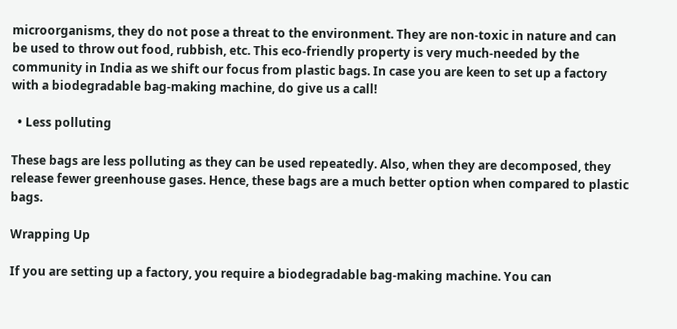microorganisms, they do not pose a threat to the environment. They are non-toxic in nature and can be used to throw out food, rubbish, etc. This eco-friendly property is very much-needed by the community in India as we shift our focus from plastic bags. In case you are keen to set up a factory with a biodegradable bag-making machine, do give us a call!

  • Less polluting

These bags are less polluting as they can be used repeatedly. Also, when they are decomposed, they release fewer greenhouse gases. Hence, these bags are a much better option when compared to plastic bags.

Wrapping Up

If you are setting up a factory, you require a biodegradable bag-making machine. You can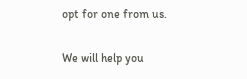opt for one from us.

We will help you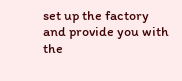set up the factory and provide you with the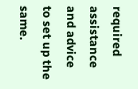required assistance and advice to set up the same.